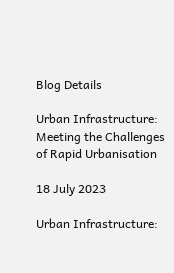Blog Details

Urban Infrastructure: Meeting the Challenges of Rapid Urbanisation

18 July 2023

Urban Infrastructure: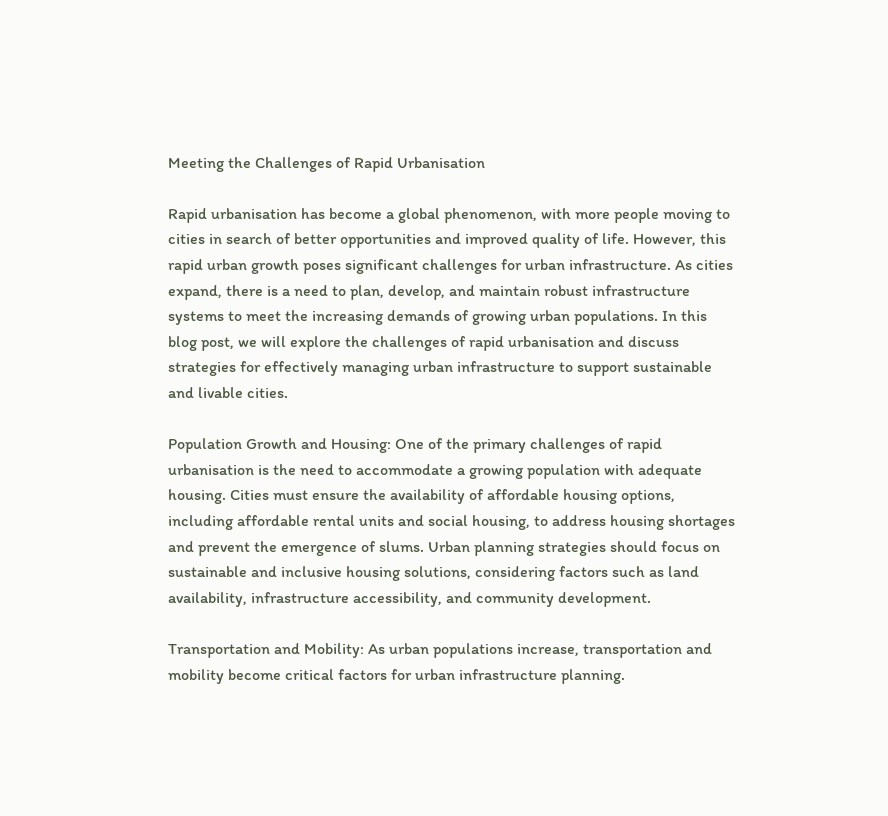Meeting the Challenges of Rapid Urbanisation

Rapid urbanisation has become a global phenomenon, with more people moving to cities in search of better opportunities and improved quality of life. However, this rapid urban growth poses significant challenges for urban infrastructure. As cities expand, there is a need to plan, develop, and maintain robust infrastructure systems to meet the increasing demands of growing urban populations. In this blog post, we will explore the challenges of rapid urbanisation and discuss strategies for effectively managing urban infrastructure to support sustainable and livable cities.

Population Growth and Housing: One of the primary challenges of rapid urbanisation is the need to accommodate a growing population with adequate housing. Cities must ensure the availability of affordable housing options, including affordable rental units and social housing, to address housing shortages and prevent the emergence of slums. Urban planning strategies should focus on sustainable and inclusive housing solutions, considering factors such as land availability, infrastructure accessibility, and community development.

Transportation and Mobility: As urban populations increase, transportation and mobility become critical factors for urban infrastructure planning.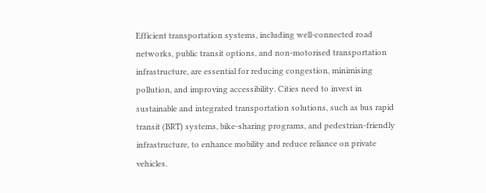Efficient transportation systems, including well-connected road networks, public transit options, and non-motorised transportation infrastructure, are essential for reducing congestion, minimising pollution, and improving accessibility. Cities need to invest in sustainable and integrated transportation solutions, such as bus rapid transit (BRT) systems, bike-sharing programs, and pedestrian-friendly infrastructure, to enhance mobility and reduce reliance on private vehicles.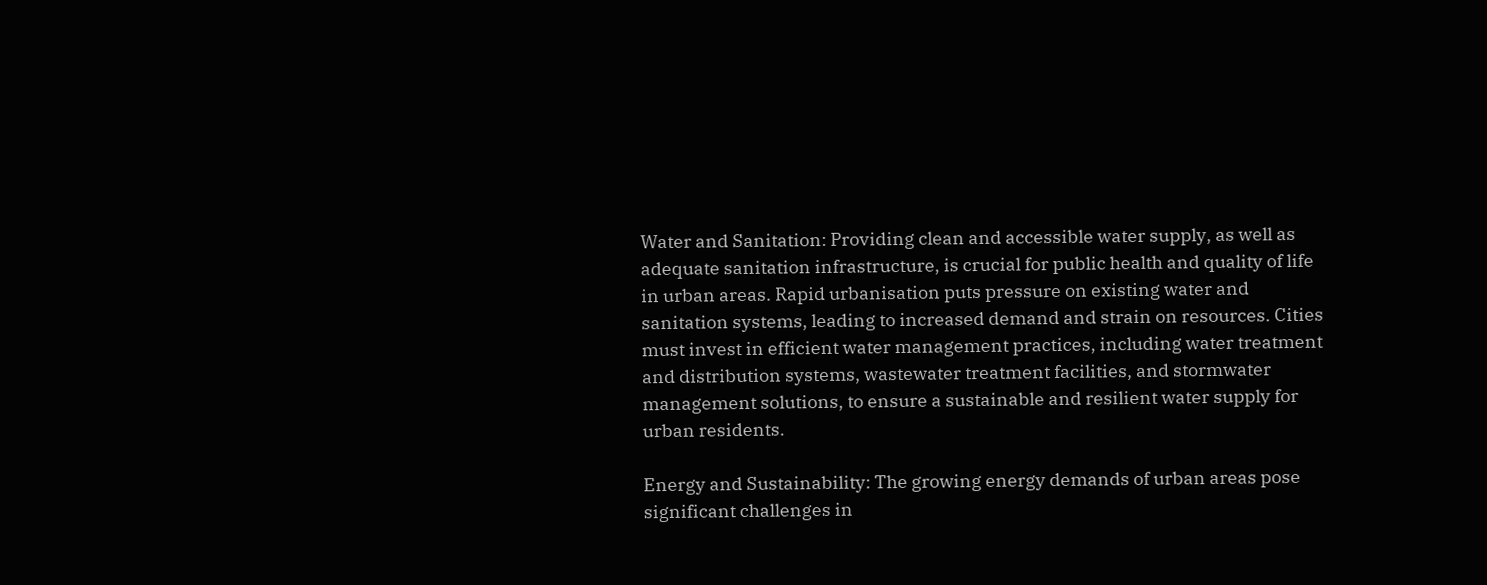Water and Sanitation: Providing clean and accessible water supply, as well as adequate sanitation infrastructure, is crucial for public health and quality of life in urban areas. Rapid urbanisation puts pressure on existing water and sanitation systems, leading to increased demand and strain on resources. Cities must invest in efficient water management practices, including water treatment and distribution systems, wastewater treatment facilities, and stormwater management solutions, to ensure a sustainable and resilient water supply for urban residents.

Energy and Sustainability: The growing energy demands of urban areas pose significant challenges in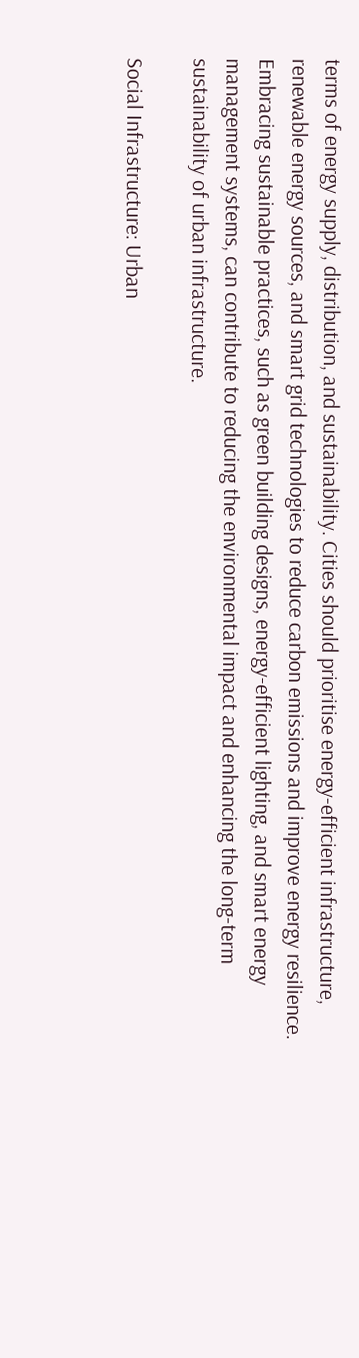terms of energy supply, distribution, and sustainability. Cities should prioritise energy-efficient infrastructure, renewable energy sources, and smart grid technologies to reduce carbon emissions and improve energy resilience. Embracing sustainable practices, such as green building designs, energy-efficient lighting, and smart energy management systems, can contribute to reducing the environmental impact and enhancing the long-term sustainability of urban infrastructure.

Social Infrastructure: Urban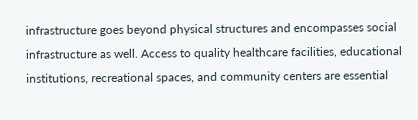infrastructure goes beyond physical structures and encompasses social infrastructure as well. Access to quality healthcare facilities, educational institutions, recreational spaces, and community centers are essential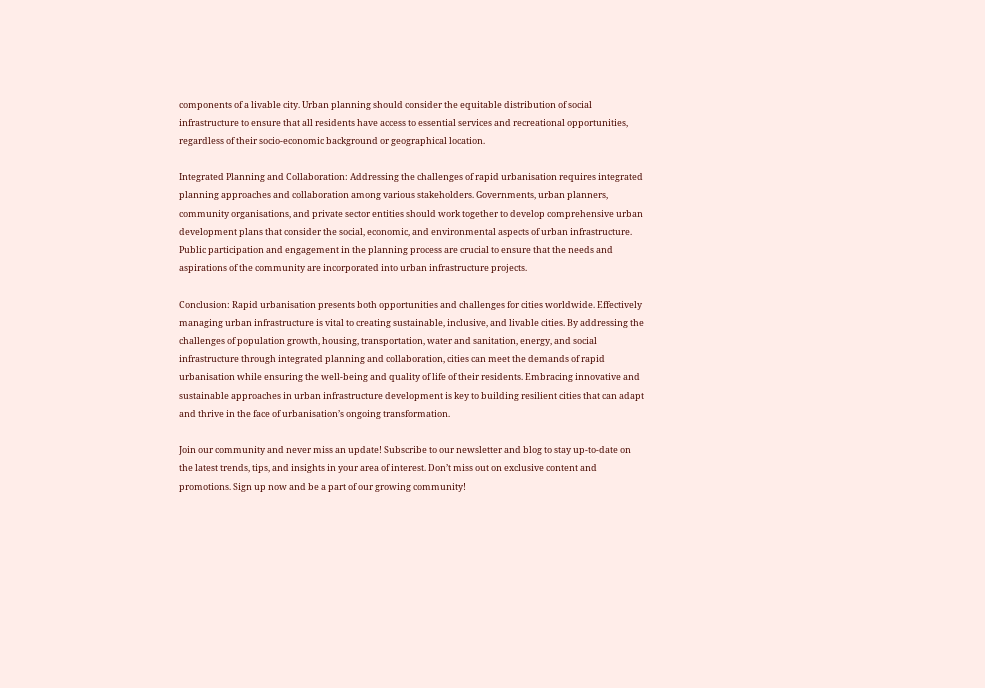components of a livable city. Urban planning should consider the equitable distribution of social infrastructure to ensure that all residents have access to essential services and recreational opportunities, regardless of their socio-economic background or geographical location.

Integrated Planning and Collaboration: Addressing the challenges of rapid urbanisation requires integrated planning approaches and collaboration among various stakeholders. Governments, urban planners, community organisations, and private sector entities should work together to develop comprehensive urban development plans that consider the social, economic, and environmental aspects of urban infrastructure. Public participation and engagement in the planning process are crucial to ensure that the needs and aspirations of the community are incorporated into urban infrastructure projects.

Conclusion: Rapid urbanisation presents both opportunities and challenges for cities worldwide. Effectively managing urban infrastructure is vital to creating sustainable, inclusive, and livable cities. By addressing the challenges of population growth, housing, transportation, water and sanitation, energy, and social infrastructure through integrated planning and collaboration, cities can meet the demands of rapid urbanisation while ensuring the well-being and quality of life of their residents. Embracing innovative and sustainable approaches in urban infrastructure development is key to building resilient cities that can adapt and thrive in the face of urbanisation’s ongoing transformation.

Join our community and never miss an update! Subscribe to our newsletter and blog to stay up-to-date on the latest trends, tips, and insights in your area of interest. Don’t miss out on exclusive content and promotions. Sign up now and be a part of our growing community!